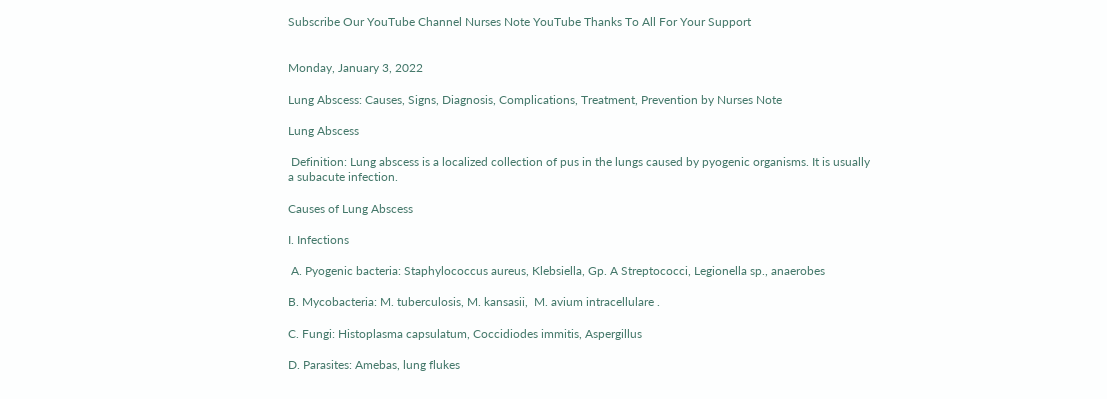Subscribe Our YouTube Channel Nurses Note YouTube Thanks To All For Your Support


Monday, January 3, 2022

Lung Abscess: Causes, Signs, Diagnosis, Complications, Treatment, Prevention by Nurses Note

Lung Abscess

 Definition: Lung abscess is a localized collection of pus in the lungs caused by pyogenic organisms. It is usually a subacute infection.

Causes of Lung Abscess

I. Infections

 A. Pyogenic bacteria: Staphylococcus aureus, Klebsiella, Gp. A Streptococci, Legionella sp., anaerobes

B. Mycobacteria: M. tuberculosis, M. kansasii,  M. avium intracellulare .

C. Fungi: Histoplasma capsulatum, Coccidiodes immitis, Aspergillus

D. Parasites: Amebas, lung flukes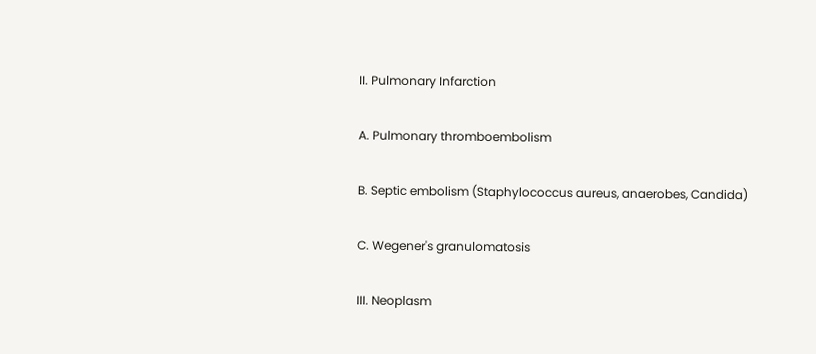II. Pulmonary Infarction

A. Pulmonary thromboembolism

B. Septic embolism (Staphylococcus aureus, anaerobes, Candida)

C. Wegener's granulomatosis

III. Neoplasm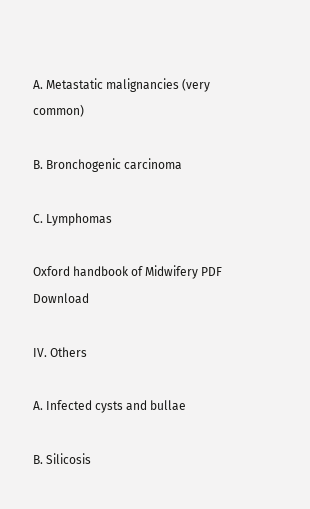A. Metastatic malignancies (very common)

B. Bronchogenic carcinoma

C. Lymphomas

Oxford handbook of Midwifery PDF Download

IV. Others

A. Infected cysts and bullae

B. Silicosis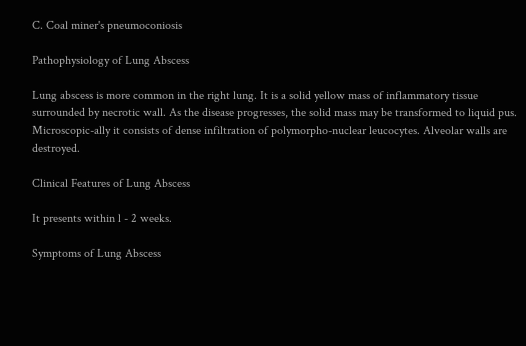C. Coal miner's pneumoconiosis

Pathophysiology of Lung Abscess

Lung abscess is more common in the right lung. It is a solid yellow mass of inflammatory tissue surrounded by necrotic wall. As the disease progresses, the solid mass may be transformed to liquid pus. Microscopic-ally it consists of dense infiltration of polymorpho-nuclear leucocytes. Alveolar walls are destroyed.

Clinical Features of Lung Abscess

It presents within l - 2 weeks.

Symptoms of Lung Abscess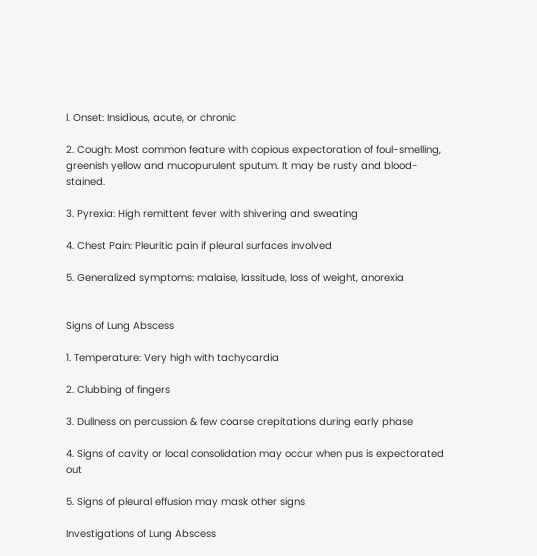l. Onset: Insidious, acute, or chronic

2. Cough: Most common feature with copious expectoration of foul-smelling, greenish yellow and mucopurulent sputum. It may be rusty and blood-stained.

3. Pyrexia: High remittent fever with shivering and sweating

4. Chest Pain: Pleuritic pain if pleural surfaces involved

5. Generalized symptoms: malaise, lassitude, loss of weight, anorexia


Signs of Lung Abscess

1. Temperature: Very high with tachycardia

2. Clubbing of fingers

3. Dullness on percussion & few coarse crepitations during early phase

4. Signs of cavity or local consolidation may occur when pus is expectorated out

5. Signs of pleural effusion may mask other signs

Investigations of Lung Abscess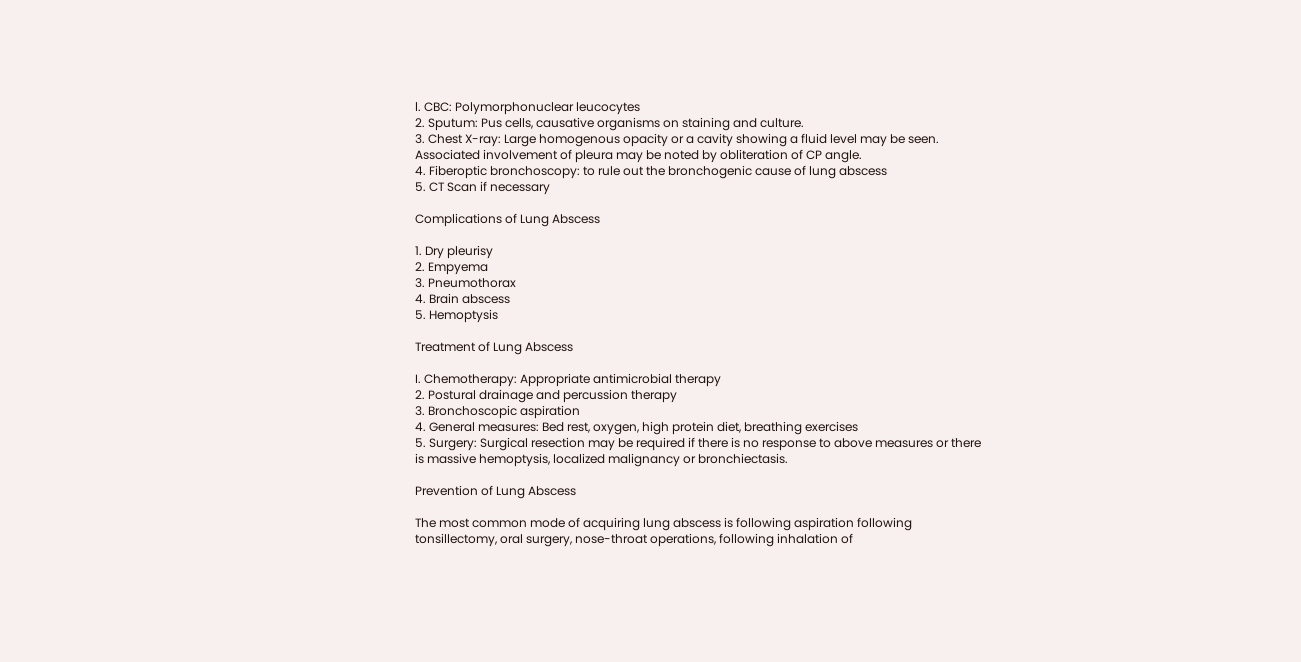l. CBC: Polymorphonuclear leucocytes
2. Sputum: Pus cells, causative organisms on staining and culture.
3. Chest X-ray: Large homogenous opacity or a cavity showing a fluid level may be seen. Associated involvement of pleura may be noted by obliteration of CP angle.
4. Fiberoptic bronchoscopy: to rule out the bronchogenic cause of lung abscess
5. CT Scan if necessary

Complications of Lung Abscess

1. Dry pleurisy
2. Empyema
3. Pneumothorax
4. Brain abscess
5. Hemoptysis

Treatment of Lung Abscess

I. Chemotherapy: Appropriate antimicrobial therapy
2. Postural drainage and percussion therapy
3. Bronchoscopic aspiration
4. General measures: Bed rest, oxygen, high protein diet, breathing exercises
5. Surgery: Surgical resection may be required if there is no response to above measures or there
is massive hemoptysis, localized malignancy or bronchiectasis.

Prevention of Lung Abscess

The most common mode of acquiring lung abscess is following aspiration following tonsillectomy, oral surgery, nose-throat operations, following inhalation of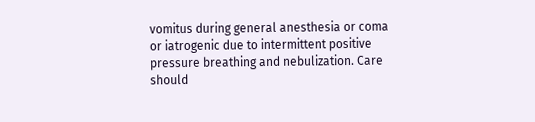vomitus during general anesthesia or coma
or iatrogenic due to intermittent positive pressure breathing and nebulization. Care should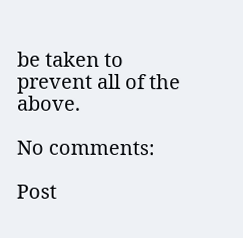be taken to
prevent all of the above.

No comments:

Post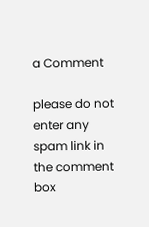a Comment

please do not enter any spam link in the comment box